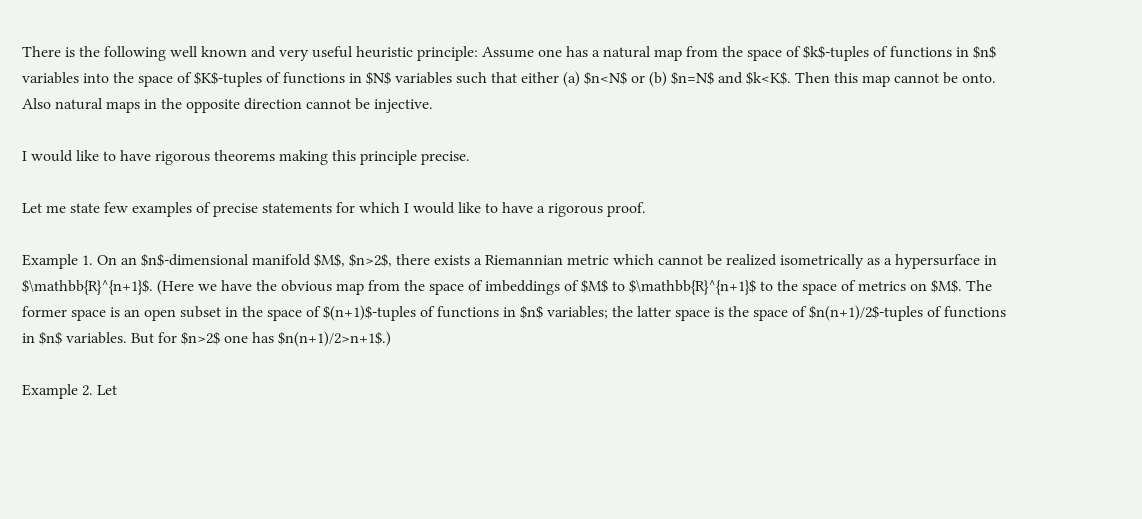There is the following well known and very useful heuristic principle: Assume one has a natural map from the space of $k$-tuples of functions in $n$ variables into the space of $K$-tuples of functions in $N$ variables such that either (a) $n<N$ or (b) $n=N$ and $k<K$. Then this map cannot be onto. Also natural maps in the opposite direction cannot be injective.

I would like to have rigorous theorems making this principle precise.

Let me state few examples of precise statements for which I would like to have a rigorous proof.

Example 1. On an $n$-dimensional manifold $M$, $n>2$, there exists a Riemannian metric which cannot be realized isometrically as a hypersurface in $\mathbb{R}^{n+1}$. (Here we have the obvious map from the space of imbeddings of $M$ to $\mathbb{R}^{n+1}$ to the space of metrics on $M$. The former space is an open subset in the space of $(n+1)$-tuples of functions in $n$ variables; the latter space is the space of $n(n+1)/2$-tuples of functions in $n$ variables. But for $n>2$ one has $n(n+1)/2>n+1$.)

Example 2. Let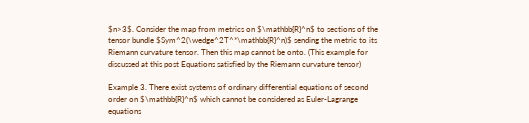$n>3$. Consider the map from metrics on $\mathbb{R}^n$ to sections of the tensor bundle $Sym^2(\wedge^2T^*\mathbb{R}^n)$ sending the metric to its Riemann curvature tensor. Then this map cannot be onto. (This example for discussed at this post Equations satisfied by the Riemann curvature tensor)

Example 3. There exist systems of ordinary differential equations of second order on $\mathbb{R}^n$ which cannot be considered as Euler-Lagrange equations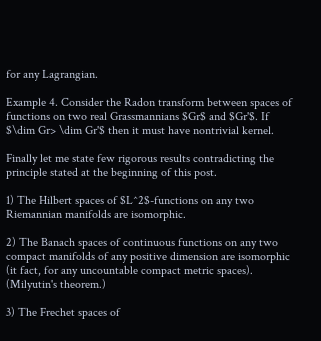for any Lagrangian.

Example 4. Consider the Radon transform between spaces of functions on two real Grassmannians $Gr$ and $Gr'$. If $\dim Gr> \dim Gr'$ then it must have nontrivial kernel.

Finally let me state few rigorous results contradicting the principle stated at the beginning of this post.

1) The Hilbert spaces of $L^2$-functions on any two Riemannian manifolds are isomorphic.

2) The Banach spaces of continuous functions on any two compact manifolds of any positive dimension are isomorphic (it fact, for any uncountable compact metric spaces). (Milyutin's theorem.)

3) The Frechet spaces of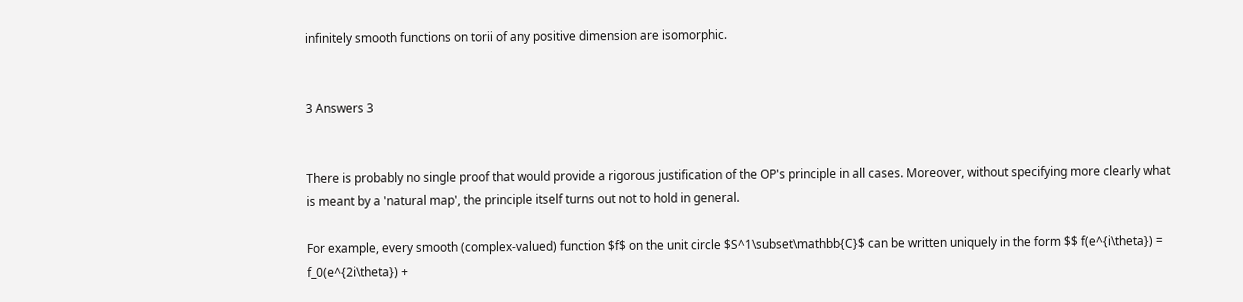infinitely smooth functions on torii of any positive dimension are isomorphic.


3 Answers 3


There is probably no single proof that would provide a rigorous justification of the OP's principle in all cases. Moreover, without specifying more clearly what is meant by a 'natural map', the principle itself turns out not to hold in general.

For example, every smooth (complex-valued) function $f$ on the unit circle $S^1\subset\mathbb{C}$ can be written uniquely in the form $$ f(e^{i\theta}) = f_0(e^{2i\theta}) +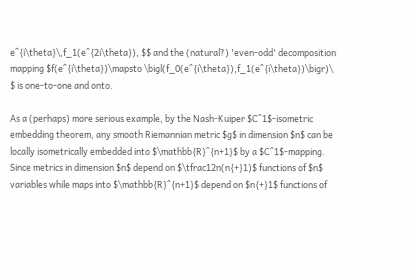e^{i\theta}\,f_1(e^{2i\theta}), $$ and the (natural?) 'even-odd' decomposition mapping $f(e^{i\theta})\mapsto \bigl(f_0(e^{i\theta}),f_1(e^{i\theta})\bigr)\ $ is one-to-one and onto.

As a (perhaps) more serious example, by the Nash-Kuiper $C^1$-isometric embedding theorem, any smooth Riemannian metric $g$ in dimension $n$ can be locally isometrically embedded into $\mathbb{R}^{n+1}$ by a $C^1$-mapping. Since metrics in dimension $n$ depend on $\tfrac12n(n{+}1)$ functions of $n$ variables while maps into $\mathbb{R}^{n+1}$ depend on $n{+}1$ functions of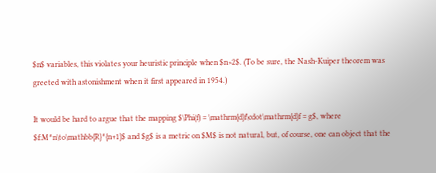$n$ variables, this violates your heuristic principle when $n>2$. (To be sure, the Nash-Kuiper theorem was greeted with astonishment when it first appeared in 1954.)

It would be hard to argue that the mapping $\Phi(f) = \mathrm{d}f\cdot\mathrm{d}f = g$, where $f:M^n\to\mathbb{R}^{n+1}$ and $g$ is a metric on $M$ is not natural, but, of course, one can object that the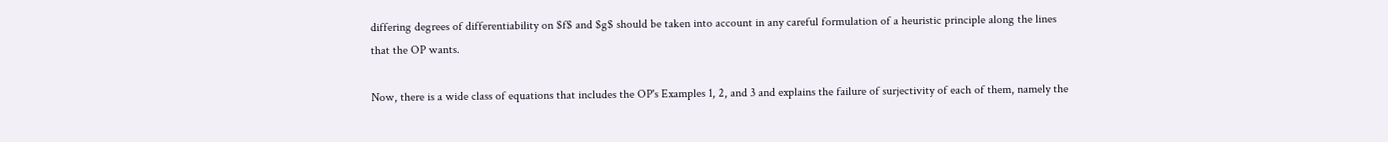differing degrees of differentiability on $f$ and $g$ should be taken into account in any careful formulation of a heuristic principle along the lines that the OP wants.

Now, there is a wide class of equations that includes the OP's Examples 1, 2, and 3 and explains the failure of surjectivity of each of them, namely the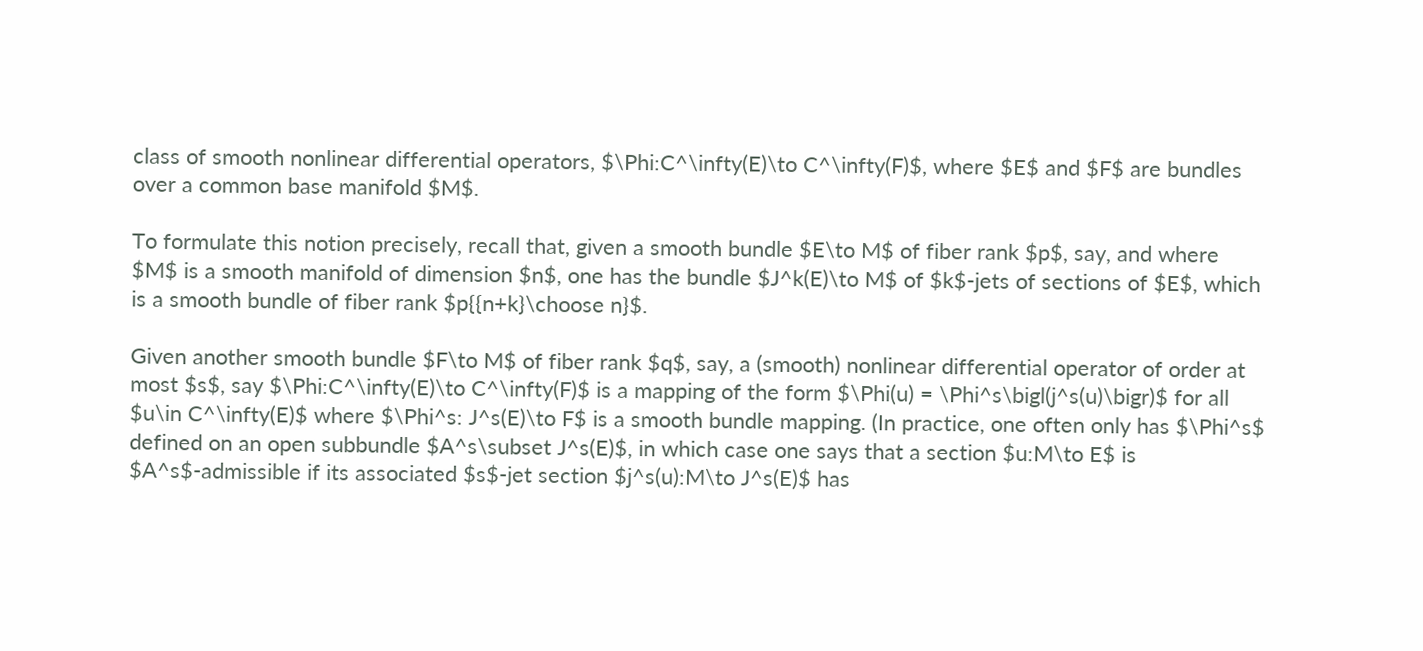class of smooth nonlinear differential operators, $\Phi:C^\infty(E)\to C^\infty(F)$, where $E$ and $F$ are bundles over a common base manifold $M$.

To formulate this notion precisely, recall that, given a smooth bundle $E\to M$ of fiber rank $p$, say, and where $M$ is a smooth manifold of dimension $n$, one has the bundle $J^k(E)\to M$ of $k$-jets of sections of $E$, which is a smooth bundle of fiber rank $p{{n+k}\choose n}$.

Given another smooth bundle $F\to M$ of fiber rank $q$, say, a (smooth) nonlinear differential operator of order at most $s$, say $\Phi:C^\infty(E)\to C^\infty(F)$ is a mapping of the form $\Phi(u) = \Phi^s\bigl(j^s(u)\bigr)$ for all $u\in C^\infty(E)$ where $\Phi^s: J^s(E)\to F$ is a smooth bundle mapping. (In practice, one often only has $\Phi^s$ defined on an open subbundle $A^s\subset J^s(E)$, in which case one says that a section $u:M\to E$ is $A^s$-admissible if its associated $s$-jet section $j^s(u):M\to J^s(E)$ has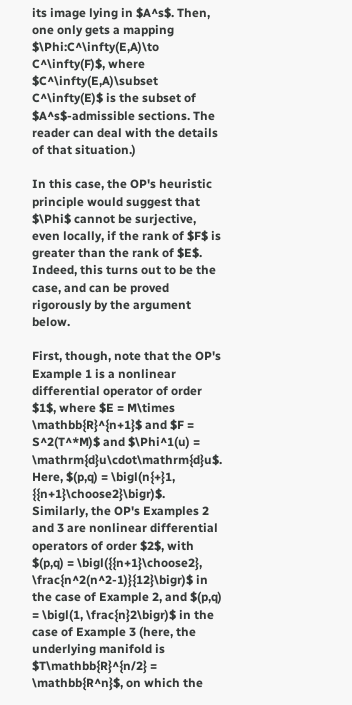its image lying in $A^s$. Then, one only gets a mapping $\Phi:C^\infty(E,A)\to C^\infty(F)$, where $C^\infty(E,A)\subset C^\infty(E)$ is the subset of $A^s$-admissible sections. The reader can deal with the details of that situation.)

In this case, the OP's heuristic principle would suggest that $\Phi$ cannot be surjective, even locally, if the rank of $F$ is greater than the rank of $E$. Indeed, this turns out to be the case, and can be proved rigorously by the argument below.

First, though, note that the OP's Example 1 is a nonlinear differential operator of order $1$, where $E = M\times \mathbb{R}^{n+1}$ and $F = S^2(T^*M)$ and $\Phi^1(u) = \mathrm{d}u\cdot\mathrm{d}u$. Here, $(p,q) = \bigl(n{+}1, {{n+1}\choose2}\bigr)$. Similarly, the OP's Examples 2 and 3 are nonlinear differential operators of order $2$, with $(p,q) = \bigl({{n+1}\choose2}, \frac{n^2(n^2-1)}{12}\bigr)$ in the case of Example 2, and $(p,q) = \bigl(1, \frac{n}2\bigr)$ in the case of Example 3 (here, the underlying manifold is $T\mathbb{R}^{n/2} = \mathbb{R^n}$, on which the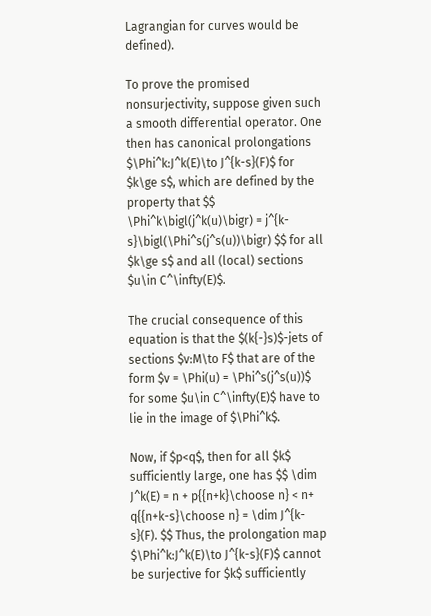Lagrangian for curves would be defined).

To prove the promised nonsurjectivity, suppose given such a smooth differential operator. One then has canonical prolongations $\Phi^k:J^k(E)\to J^{k-s}(F)$ for $k\ge s$, which are defined by the property that $$ \Phi^k\bigl(j^k(u)\bigr) = j^{k-s}\bigl(\Phi^s(j^s(u))\bigr) $$ for all $k\ge s$ and all (local) sections $u\in C^\infty(E)$.

The crucial consequence of this equation is that the $(k{-}s)$-jets of sections $v:M\to F$ that are of the form $v = \Phi(u) = \Phi^s(j^s(u))$ for some $u\in C^\infty(E)$ have to lie in the image of $\Phi^k$.

Now, if $p<q$, then for all $k$ sufficiently large, one has $$ \dim J^k(E) = n + p{{n+k}\choose n} < n+ q{{n+k-s}\choose n} = \dim J^{k-s}(F). $$ Thus, the prolongation map $\Phi^k:J^k(E)\to J^{k-s}(F)$ cannot be surjective for $k$ sufficiently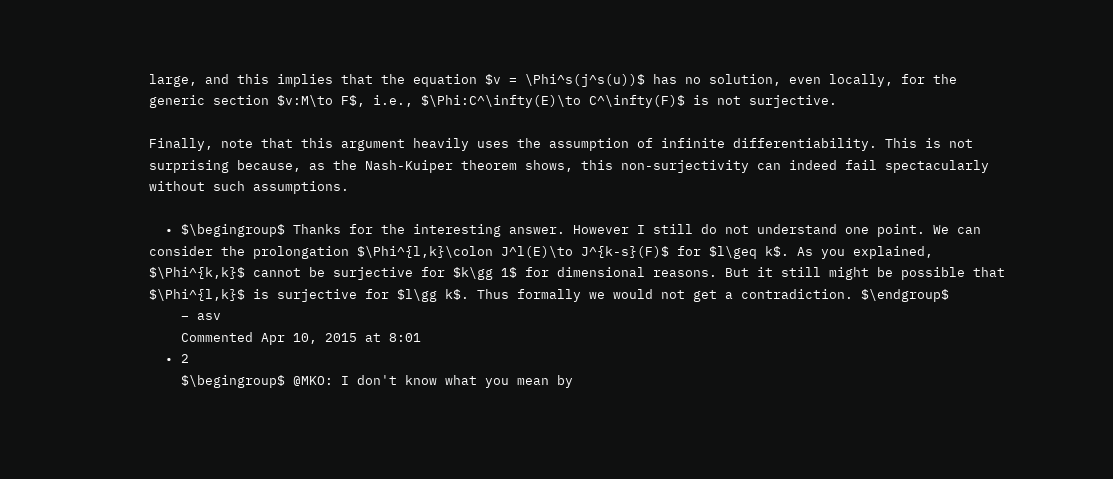large, and this implies that the equation $v = \Phi^s(j^s(u))$ has no solution, even locally, for the generic section $v:M\to F$, i.e., $\Phi:C^\infty(E)\to C^\infty(F)$ is not surjective.

Finally, note that this argument heavily uses the assumption of infinite differentiability. This is not surprising because, as the Nash-Kuiper theorem shows, this non-surjectivity can indeed fail spectacularly without such assumptions.

  • $\begingroup$ Thanks for the interesting answer. However I still do not understand one point. We can consider the prolongation $\Phi^{l,k}\colon J^l(E)\to J^{k-s}(F)$ for $l\geq k$. As you explained, $\Phi^{k,k}$ cannot be surjective for $k\gg 1$ for dimensional reasons. But it still might be possible that $\Phi^{l,k}$ is surjective for $l\gg k$. Thus formally we would not get a contradiction. $\endgroup$
    – asv
    Commented Apr 10, 2015 at 8:01
  • 2
    $\begingroup$ @MKO: I don't know what you mean by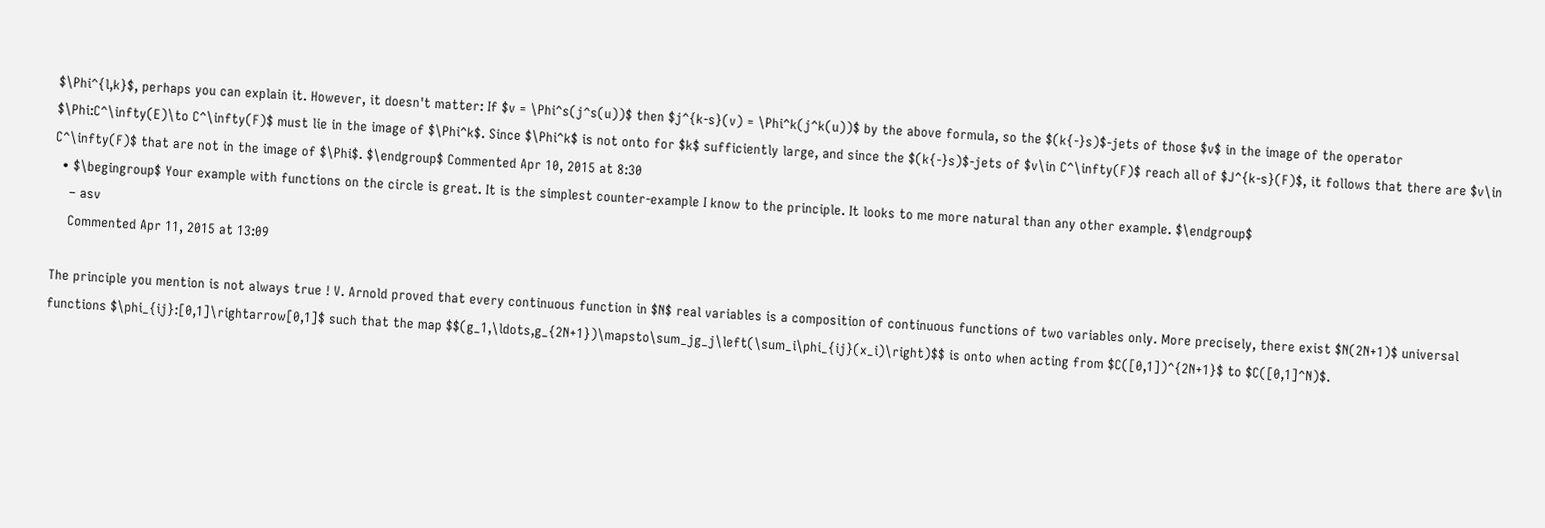$\Phi^{l,k}$, perhaps you can explain it. However, it doesn't matter: If $v = \Phi^s(j^s(u))$ then $j^{k-s}(v) = \Phi^k(j^k(u))$ by the above formula, so the $(k{-}s)$-jets of those $v$ in the image of the operator $\Phi:C^\infty(E)\to C^\infty(F)$ must lie in the image of $\Phi^k$. Since $\Phi^k$ is not onto for $k$ sufficiently large, and since the $(k{-}s)$-jets of $v\in C^\infty(F)$ reach all of $J^{k-s}(F)$, it follows that there are $v\in C^\infty(F)$ that are not in the image of $\Phi$. $\endgroup$ Commented Apr 10, 2015 at 8:30
  • $\begingroup$ Your example with functions on the circle is great. It is the simplest counter-example I know to the principle. It looks to me more natural than any other example. $\endgroup$
    – asv
    Commented Apr 11, 2015 at 13:09

The principle you mention is not always true ! V. Arnold proved that every continuous function in $N$ real variables is a composition of continuous functions of two variables only. More precisely, there exist $N(2N+1)$ universal functions $\phi_{ij}:[0,1]\rightarrow[0,1]$ such that the map $$(g_1,\ldots,g_{2N+1})\mapsto\sum_jg_j\left(\sum_i\phi_{ij}(x_i)\right)$$ is onto when acting from $C([0,1])^{2N+1}$ to $C([0,1]^N)$.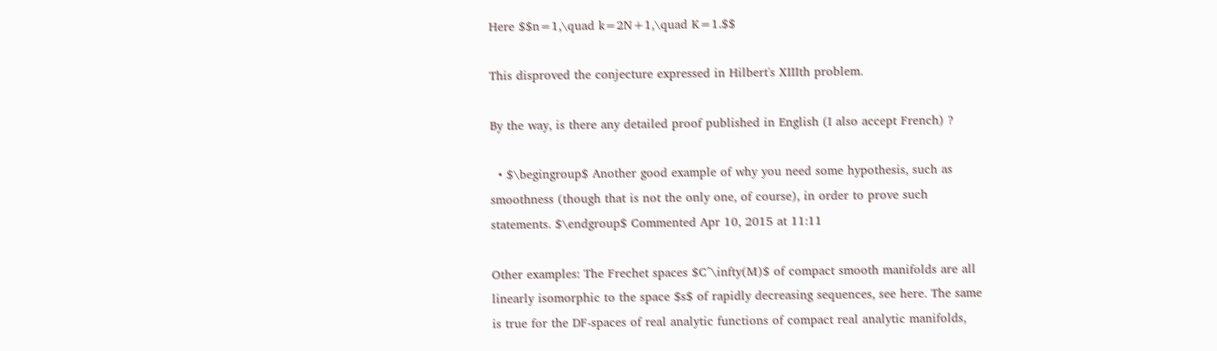Here $$n=1,\quad k=2N+1,\quad K=1.$$

This disproved the conjecture expressed in Hilbert's XIIIth problem.

By the way, is there any detailed proof published in English (I also accept French) ?

  • $\begingroup$ Another good example of why you need some hypothesis, such as smoothness (though that is not the only one, of course), in order to prove such statements. $\endgroup$ Commented Apr 10, 2015 at 11:11

Other examples: The Frechet spaces $C^\infty(M)$ of compact smooth manifolds are all linearly isomorphic to the space $s$ of rapidly decreasing sequences, see here. The same is true for the DF-spaces of real analytic functions of compact real analytic manifolds,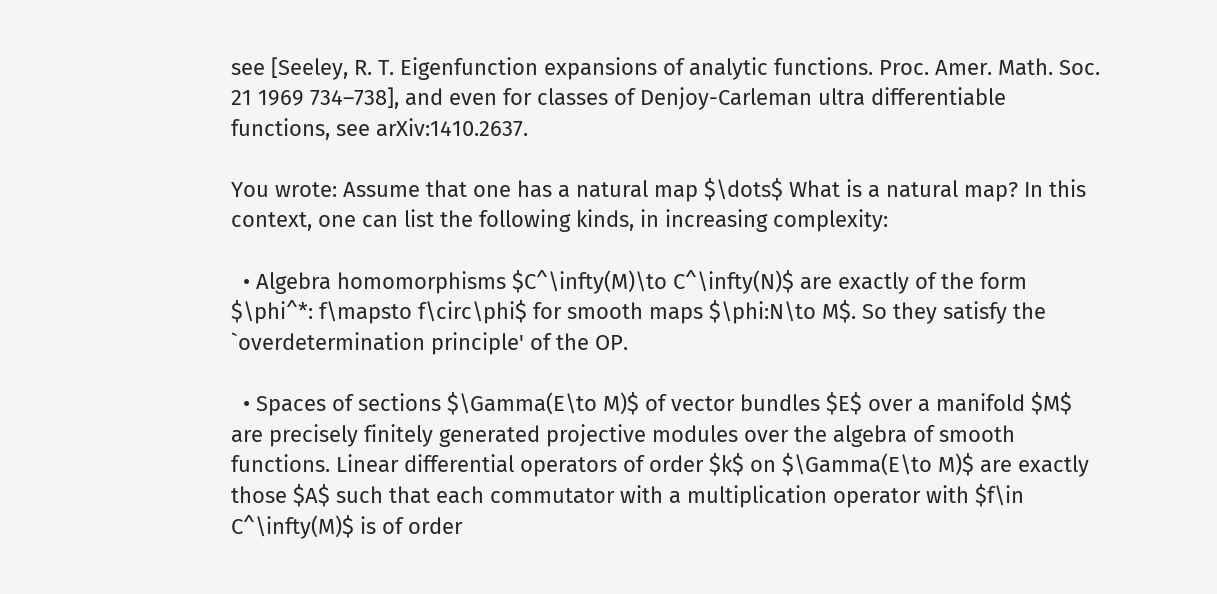see [Seeley, R. T. Eigenfunction expansions of analytic functions. Proc. Amer. Math. Soc. 21 1969 734–738], and even for classes of Denjoy-Carleman ultra differentiable functions, see arXiv:1410.2637.

You wrote: Assume that one has a natural map $\dots$ What is a natural map? In this context, one can list the following kinds, in increasing complexity:

  • Algebra homomorphisms $C^\infty(M)\to C^\infty(N)$ are exactly of the form $\phi^*: f\mapsto f\circ\phi$ for smooth maps $\phi:N\to M$. So they satisfy the `overdetermination principle' of the OP.

  • Spaces of sections $\Gamma(E\to M)$ of vector bundles $E$ over a manifold $M$ are precisely finitely generated projective modules over the algebra of smooth functions. Linear differential operators of order $k$ on $\Gamma(E\to M)$ are exactly those $A$ such that each commutator with a multiplication operator with $f\in C^\infty(M)$ is of order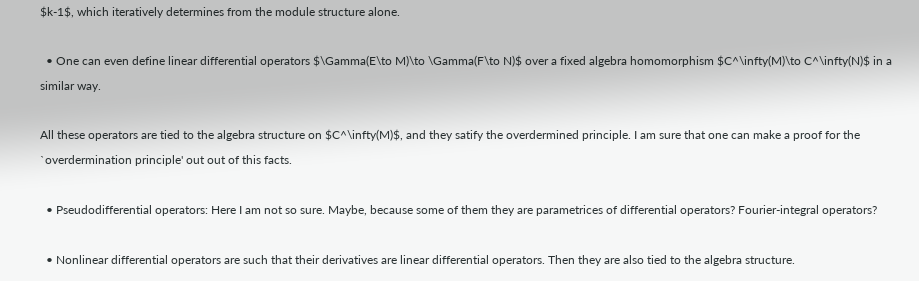$k-1$, which iteratively determines from the module structure alone.

  • One can even define linear differential operators $\Gamma(E\to M)\to \Gamma(F\to N)$ over a fixed algebra homomorphism $C^\infty(M)\to C^\infty(N)$ in a similar way.

All these operators are tied to the algebra structure on $C^\infty(M)$, and they satify the overdermined principle. I am sure that one can make a proof for the `overdermination principle' out out of this facts.

  • Pseudodifferential operators: Here I am not so sure. Maybe, because some of them they are parametrices of differential operators? Fourier-integral operators?

  • Nonlinear differential operators are such that their derivatives are linear differential operators. Then they are also tied to the algebra structure.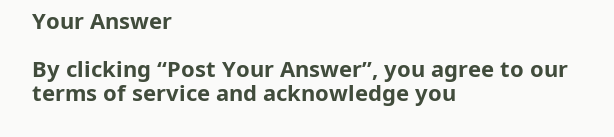Your Answer

By clicking “Post Your Answer”, you agree to our terms of service and acknowledge you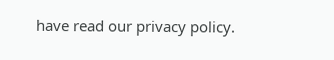have read our privacy policy.